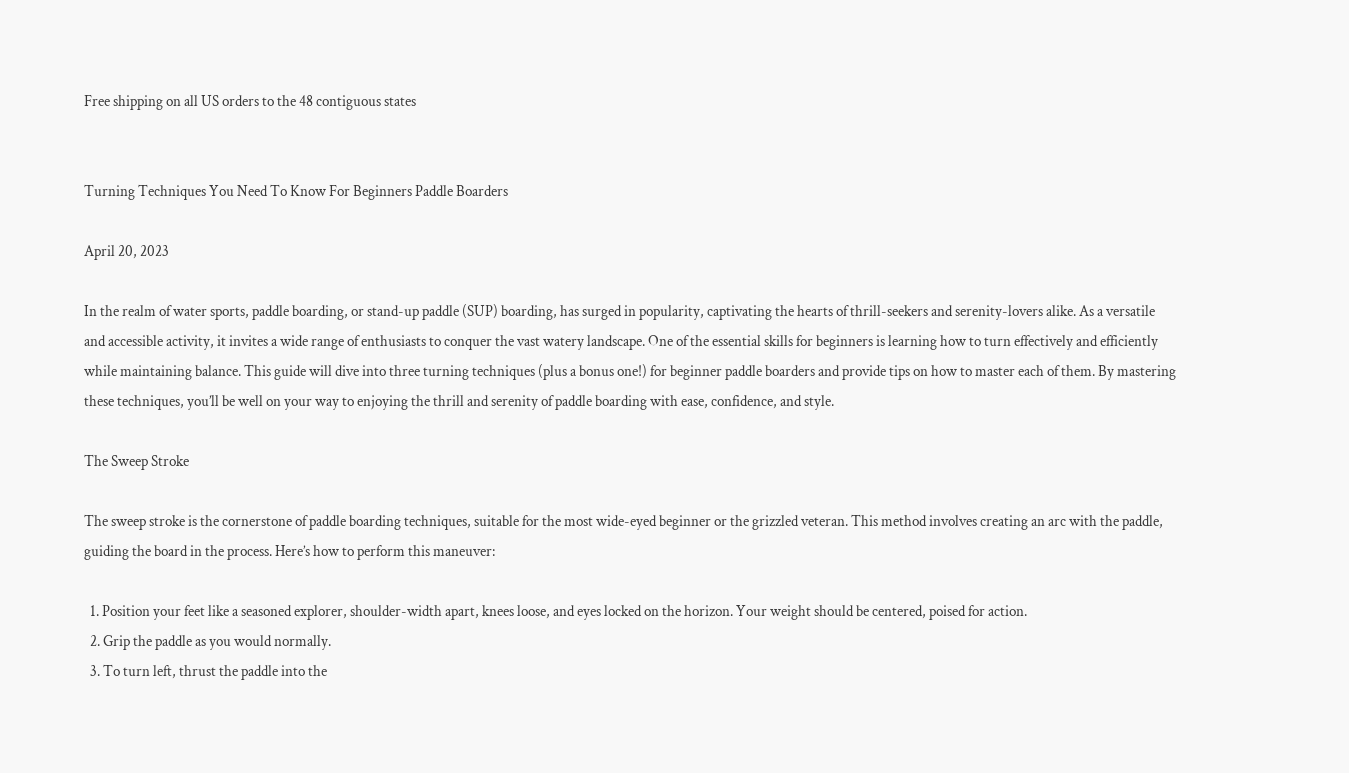Free shipping on all US orders to the 48 contiguous states


Turning Techniques You Need To Know For Beginners Paddle Boarders

April 20, 2023

In the realm of water sports, paddle boarding, or stand-up paddle (SUP) boarding, has surged in popularity, captivating the hearts of thrill-seekers and serenity-lovers alike. As a versatile and accessible activity, it invites a wide range of enthusiasts to conquer the vast watery landscape. One of the essential skills for beginners is learning how to turn effectively and efficiently while maintaining balance. This guide will dive into three turning techniques (plus a bonus one!) for beginner paddle boarders and provide tips on how to master each of them. By mastering these techniques, you’ll be well on your way to enjoying the thrill and serenity of paddle boarding with ease, confidence, and style.

The Sweep Stroke

The sweep stroke is the cornerstone of paddle boarding techniques, suitable for the most wide-eyed beginner or the grizzled veteran. This method involves creating an arc with the paddle, guiding the board in the process. Here’s how to perform this maneuver:

  1. Position your feet like a seasoned explorer, shoulder-width apart, knees loose, and eyes locked on the horizon. Your weight should be centered, poised for action.
  2. Grip the paddle as you would normally.
  3. To turn left, thrust the paddle into the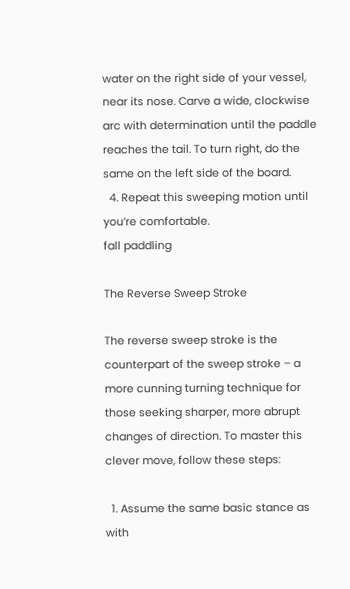water on the right side of your vessel, near its nose. Carve a wide, clockwise arc with determination until the paddle reaches the tail. To turn right, do the same on the left side of the board.
  4. Repeat this sweeping motion until you’re comfortable.
fall paddling

The Reverse Sweep Stroke

The reverse sweep stroke is the counterpart of the sweep stroke – a more cunning turning technique for those seeking sharper, more abrupt changes of direction. To master this clever move, follow these steps:

  1. Assume the same basic stance as with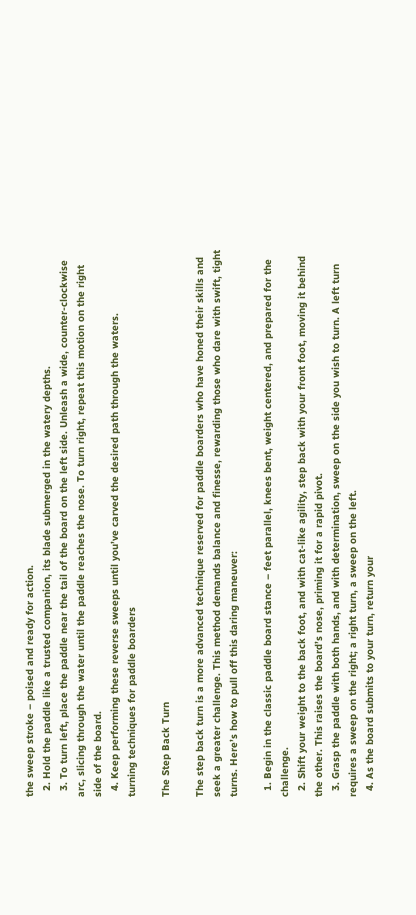the sweep stroke – poised and ready for action.
  2. Hold the paddle like a trusted companion, its blade submerged in the watery depths.
  3. To turn left, place the paddle near the tail of the board on the left side. Unleash a wide, counter-clockwise arc, slicing through the water until the paddle reaches the nose. To turn right, repeat this motion on the right side of the board.
  4. Keep performing these reverse sweeps until you’ve carved the desired path through the waters.
turning techniques for paddle boarders

The Step Back Turn

The step back turn is a more advanced technique reserved for paddle boarders who have honed their skills and seek a greater challenge. This method demands balance and finesse, rewarding those who dare with swift, tight turns. Here’s how to pull off this daring maneuver:

  1. Begin in the classic paddle board stance – feet parallel, knees bent, weight centered, and prepared for the challenge.
  2. Shift your weight to the back foot, and with cat-like agility, step back with your front foot, moving it behind the other. This raises the board’s nose, priming it for a rapid pivot.
  3. Grasp the paddle with both hands, and with determination, sweep on the side you wish to turn. A left turn requires a sweep on the right; a right turn, a sweep on the left.
  4. As the board submits to your turn, return your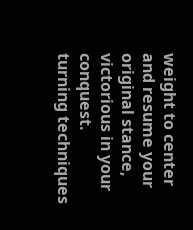weight to center and resume your original stance, victorious in your conquest.
turning techniques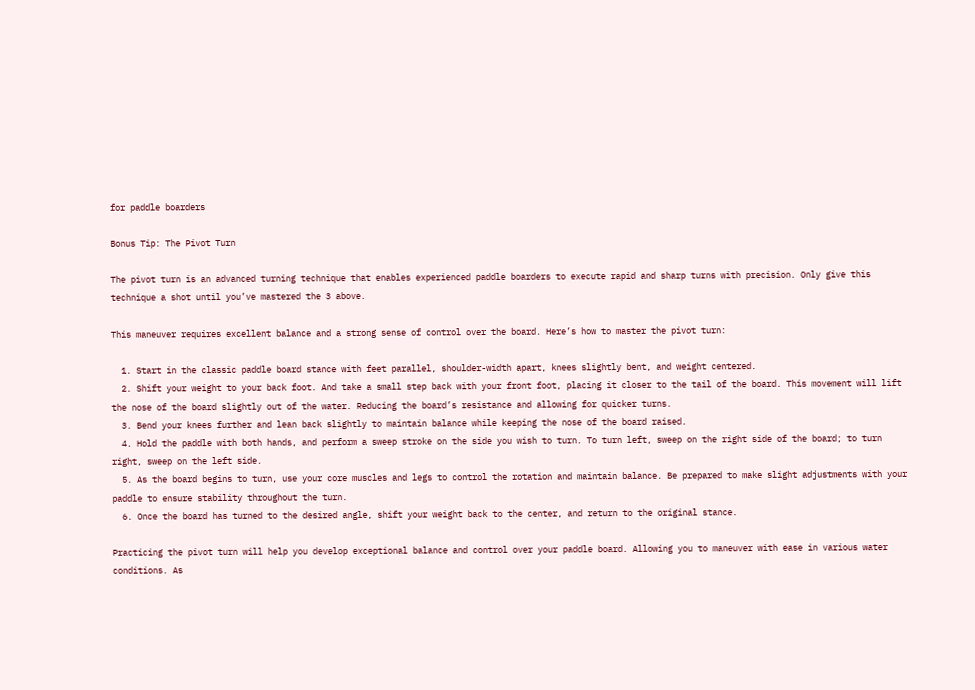for paddle boarders

Bonus Tip: The Pivot Turn

The pivot turn is an advanced turning technique that enables experienced paddle boarders to execute rapid and sharp turns with precision. Only give this technique a shot until you’ve mastered the 3 above.

This maneuver requires excellent balance and a strong sense of control over the board. Here’s how to master the pivot turn:

  1. Start in the classic paddle board stance with feet parallel, shoulder-width apart, knees slightly bent, and weight centered.
  2. Shift your weight to your back foot. And take a small step back with your front foot, placing it closer to the tail of the board. This movement will lift the nose of the board slightly out of the water. Reducing the board’s resistance and allowing for quicker turns.
  3. Bend your knees further and lean back slightly to maintain balance while keeping the nose of the board raised.
  4. Hold the paddle with both hands, and perform a sweep stroke on the side you wish to turn. To turn left, sweep on the right side of the board; to turn right, sweep on the left side.
  5. As the board begins to turn, use your core muscles and legs to control the rotation and maintain balance. Be prepared to make slight adjustments with your paddle to ensure stability throughout the turn.
  6. Once the board has turned to the desired angle, shift your weight back to the center, and return to the original stance.

Practicing the pivot turn will help you develop exceptional balance and control over your paddle board. Allowing you to maneuver with ease in various water conditions. As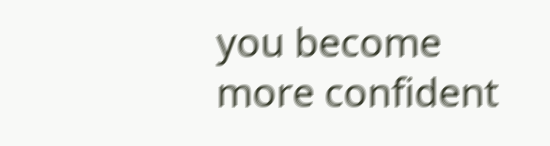you become more confident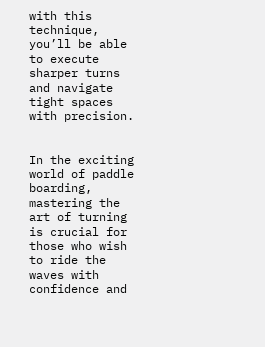with this technique, you’ll be able to execute sharper turns and navigate tight spaces with precision.


In the exciting world of paddle boarding, mastering the art of turning is crucial for those who wish to ride the waves with confidence and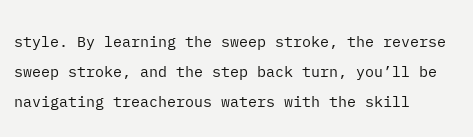style. By learning the sweep stroke, the reverse sweep stroke, and the step back turn, you’ll be navigating treacherous waters with the skill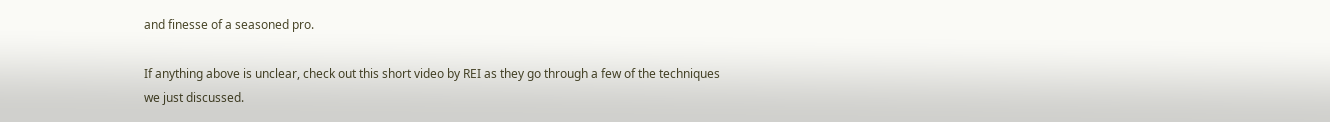and finesse of a seasoned pro.

If anything above is unclear, check out this short video by REI as they go through a few of the techniques we just discussed.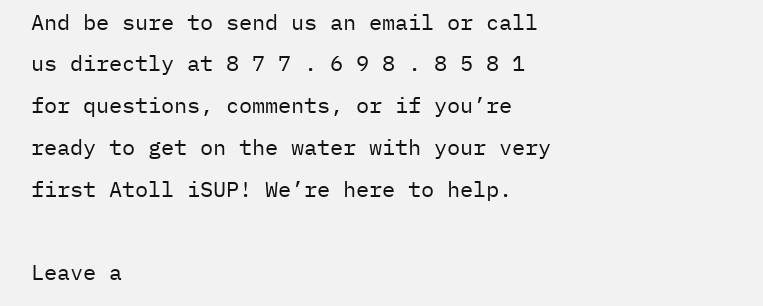And be sure to send us an email or call us directly at 8 7 7 . 6 9 8 . 8 5 8 1 for questions, comments, or if you’re ready to get on the water with your very first Atoll iSUP! We’re here to help.

Leave a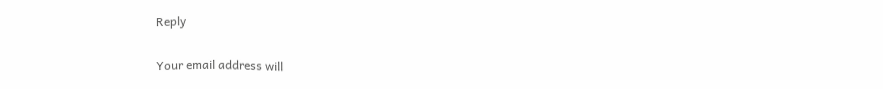Reply

Your email address will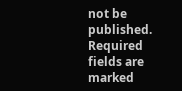not be published. Required fields are marked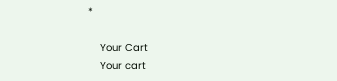*

    Your Cart
    Your cart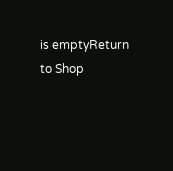is emptyReturn to Shop